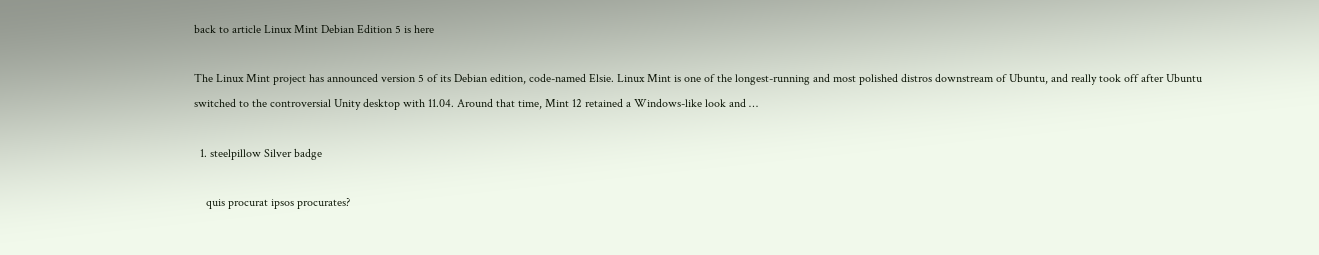back to article Linux Mint Debian Edition 5 is here

The Linux Mint project has announced version 5 of its Debian edition, code-named Elsie. Linux Mint is one of the longest-running and most polished distros downstream of Ubuntu, and really took off after Ubuntu switched to the controversial Unity desktop with 11.04. Around that time, Mint 12 retained a Windows-like look and …

  1. steelpillow Silver badge

    quis procurat ipsos procurates?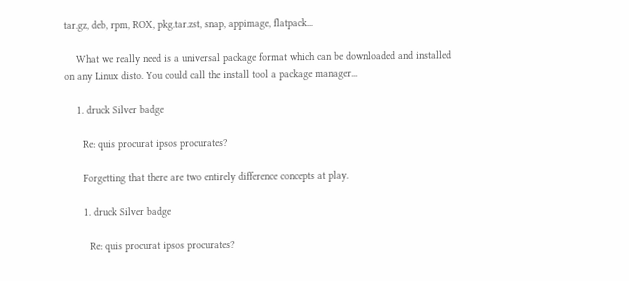tar.gz, deb, rpm, ROX, pkg.tar.zst, snap, appimage, flatpack...

    What we really need is a universal package format which can be downloaded and installed on any Linux disto. You could call the install tool a package manager...

    1. druck Silver badge

      Re: quis procurat ipsos procurates?

      Forgetting that there are two entirely difference concepts at play.

      1. druck Silver badge

        Re: quis procurat ipsos procurates?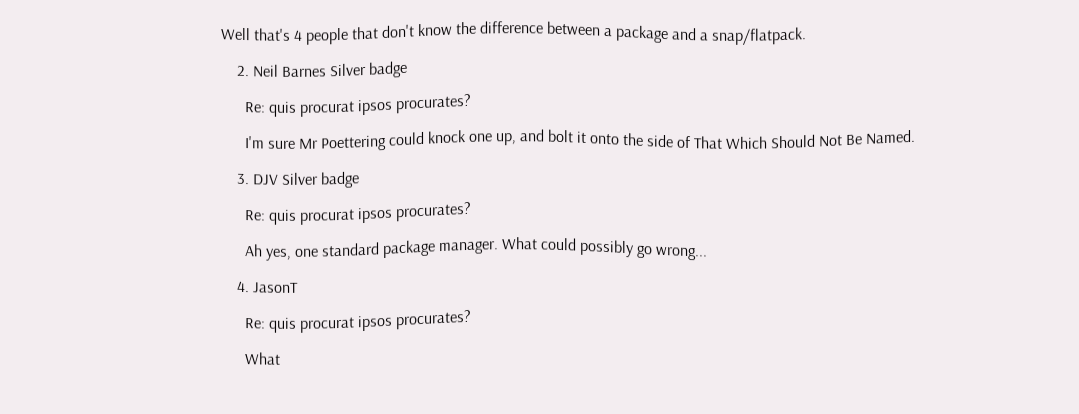Well that's 4 people that don't know the difference between a package and a snap/flatpack.

    2. Neil Barnes Silver badge

      Re: quis procurat ipsos procurates?

      I'm sure Mr Poettering could knock one up, and bolt it onto the side of That Which Should Not Be Named.

    3. DJV Silver badge

      Re: quis procurat ipsos procurates?

      Ah yes, one standard package manager. What could possibly go wrong...

    4. JasonT

      Re: quis procurat ipsos procurates?

      What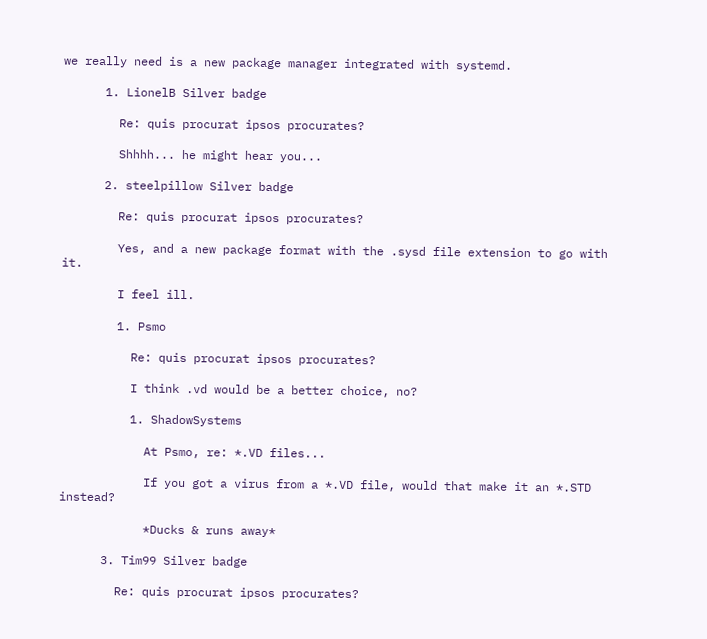we really need is a new package manager integrated with systemd.

      1. LionelB Silver badge

        Re: quis procurat ipsos procurates?

        Shhhh... he might hear you...

      2. steelpillow Silver badge

        Re: quis procurat ipsos procurates?

        Yes, and a new package format with the .sysd file extension to go with it.

        I feel ill.

        1. Psmo

          Re: quis procurat ipsos procurates?

          I think .vd would be a better choice, no?

          1. ShadowSystems

            At Psmo, re: *.VD files...

            If you got a virus from a *.VD file, would that make it an *.STD instead?

            *Ducks & runs away*

      3. Tim99 Silver badge

        Re: quis procurat ipsos procurates?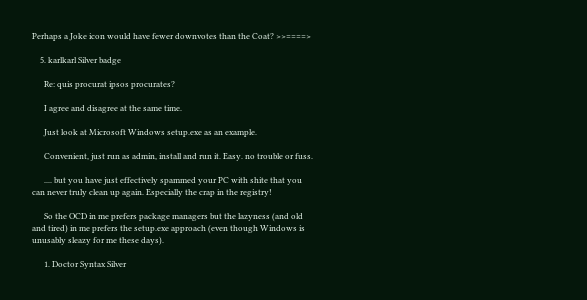Perhaps a Joke icon would have fewer downvotes than the Coat? >>====>

    5. karlkarl Silver badge

      Re: quis procurat ipsos procurates?

      I agree and disagree at the same time.

      Just look at Microsoft Windows setup.exe as an example.

      Convenient, just run as admin, install and run it. Easy. no trouble or fuss.

      .... but you have just effectively spammed your PC with shite that you can never truly clean up again. Especially the crap in the registry!

      So the OCD in me prefers package managers but the lazyness (and old and tired) in me prefers the setup.exe approach (even though Windows is unusably sleazy for me these days).

      1. Doctor Syntax Silver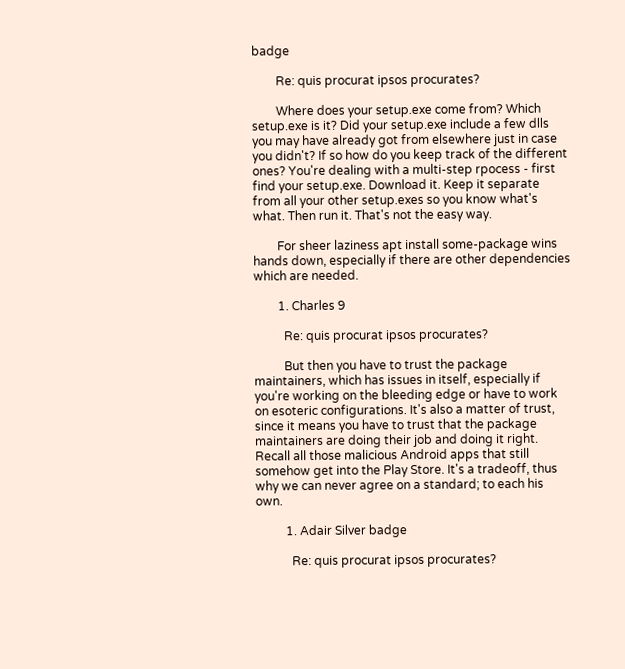badge

        Re: quis procurat ipsos procurates?

        Where does your setup.exe come from? Which setup.exe is it? Did your setup.exe include a few dlls you may have already got from elsewhere just in case you didn't? If so how do you keep track of the different ones? You're dealing with a multi-step rpocess - first find your setup.exe. Download it. Keep it separate from all your other setup.exes so you know what's what. Then run it. That's not the easy way.

        For sheer laziness apt install some-package wins hands down, especially if there are other dependencies which are needed.

        1. Charles 9

          Re: quis procurat ipsos procurates?

          But then you have to trust the package maintainers, which has issues in itself, especially if you're working on the bleeding edge or have to work on esoteric configurations. It's also a matter of trust, since it means you have to trust that the package maintainers are doing their job and doing it right. Recall all those malicious Android apps that still somehow get into the Play Store. It's a tradeoff, thus why we can never agree on a standard; to each his own.

          1. Adair Silver badge

            Re: quis procurat ipsos procurates?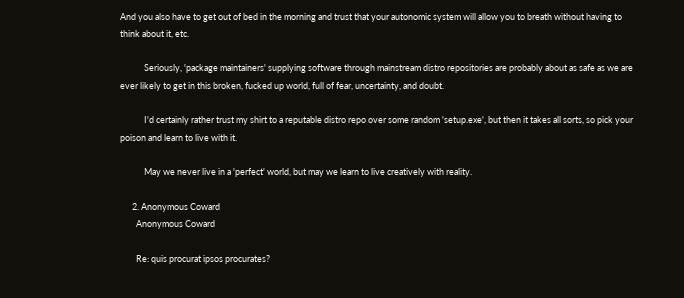And you also have to get out of bed in the morning and trust that your autonomic system will allow you to breath without having to think about it, etc.

            Seriously, 'package maintainers' supplying software through mainstream distro repositories are probably about as safe as we are ever likely to get in this broken, fucked up world, full of fear, uncertainty, and doubt.

            I'd certainly rather trust my shirt to a reputable distro repo over some random 'setup.exe', but then it takes all sorts, so pick your poison and learn to live with it.

            May we never live in a 'perfect' world, but may we learn to live creatively with reality.

      2. Anonymous Coward
        Anonymous Coward

        Re: quis procurat ipsos procurates?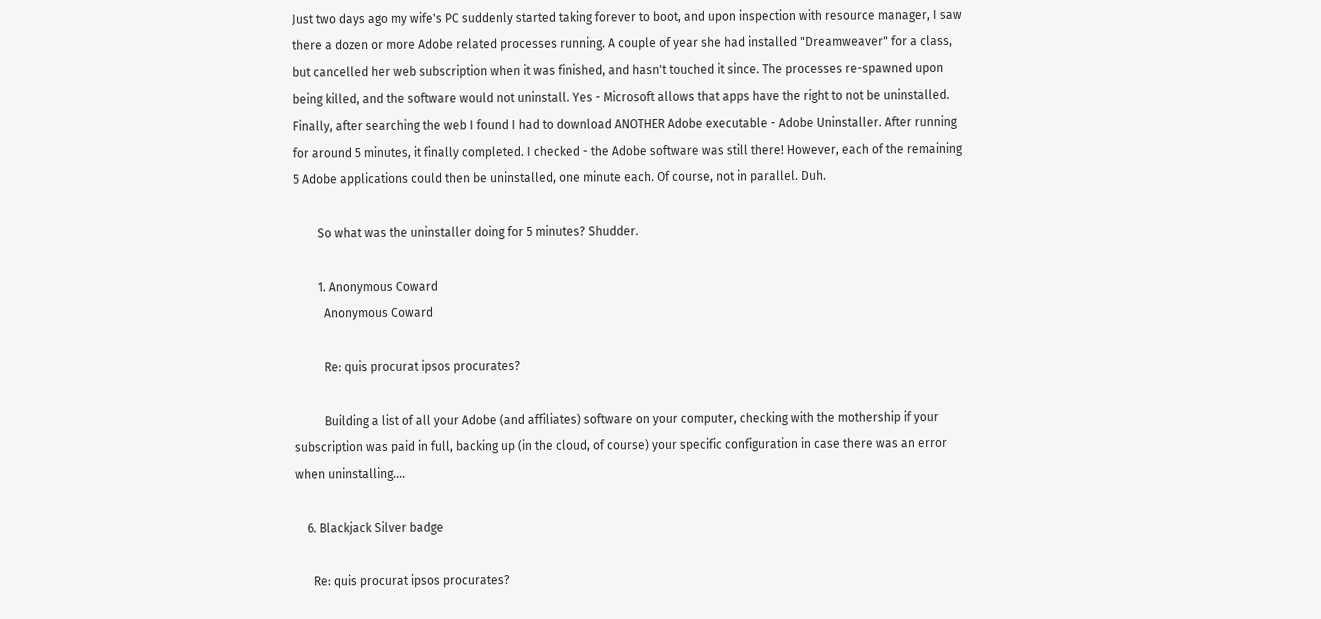Just two days ago my wife's PC suddenly started taking forever to boot, and upon inspection with resource manager, I saw there a dozen or more Adobe related processes running. A couple of year she had installed "Dreamweaver" for a class, but cancelled her web subscription when it was finished, and hasn't touched it since. The processes re-spawned upon being killed, and the software would not uninstall. Yes - Microsoft allows that apps have the right to not be uninstalled. Finally, after searching the web I found I had to download ANOTHER Adobe executable - Adobe Uninstaller. After running for around 5 minutes, it finally completed. I checked - the Adobe software was still there! However, each of the remaining 5 Adobe applications could then be uninstalled, one minute each. Of course, not in parallel. Duh.

        So what was the uninstaller doing for 5 minutes? Shudder.

        1. Anonymous Coward
          Anonymous Coward

          Re: quis procurat ipsos procurates?

          Building a list of all your Adobe (and affiliates) software on your computer, checking with the mothership if your subscription was paid in full, backing up (in the cloud, of course) your specific configuration in case there was an error when uninstalling....

    6. Blackjack Silver badge

      Re: quis procurat ipsos procurates?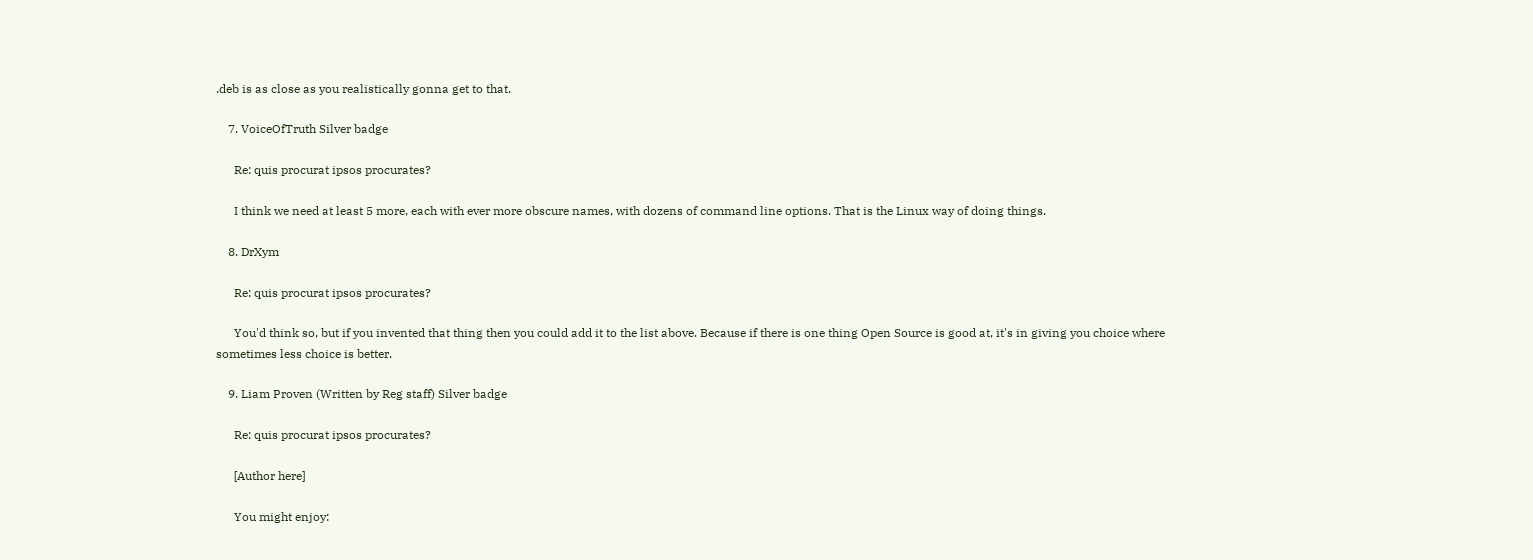.deb is as close as you realistically gonna get to that.

    7. VoiceOfTruth Silver badge

      Re: quis procurat ipsos procurates?

      I think we need at least 5 more, each with ever more obscure names, with dozens of command line options. That is the Linux way of doing things.

    8. DrXym

      Re: quis procurat ipsos procurates?

      You'd think so, but if you invented that thing then you could add it to the list above. Because if there is one thing Open Source is good at, it's in giving you choice where sometimes less choice is better.

    9. Liam Proven (Written by Reg staff) Silver badge

      Re: quis procurat ipsos procurates?

      [Author here]

      You might enjoy: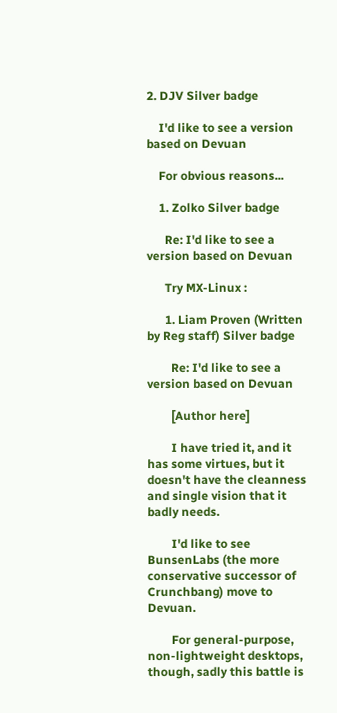2. DJV Silver badge

    I'd like to see a version based on Devuan

    For obvious reasons...

    1. Zolko Silver badge

      Re: I'd like to see a version based on Devuan

      Try MX-Linux :

      1. Liam Proven (Written by Reg staff) Silver badge

        Re: I'd like to see a version based on Devuan

        [Author here]

        I have tried it, and it has some virtues, but it doesn't have the cleanness and single vision that it badly needs.

        I'd like to see BunsenLabs (the more conservative successor of Crunchbang) move to Devuan.

        For general-purpose, non-lightweight desktops, though, sadly this battle is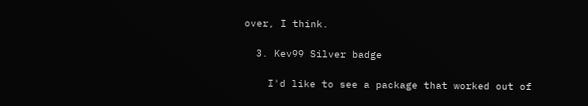over, I think.

  3. Kev99 Silver badge

    I'd like to see a package that worked out of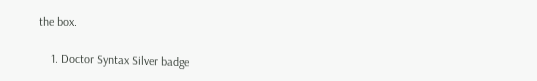the box.

    1. Doctor Syntax Silver badge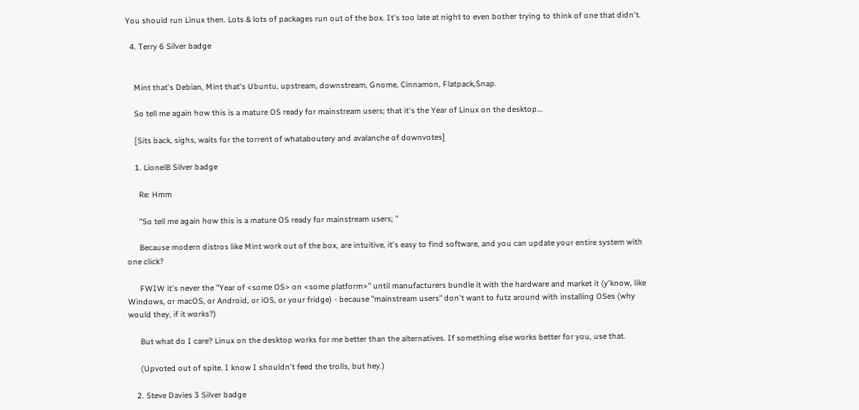You should run Linux then. Lots & lots of packages run out of the box. It's too late at night to even bother trying to think of one that didn't.

  4. Terry 6 Silver badge


    Mint that's Debian, Mint that's Ubuntu, upstream, downstream, Gnome, Cinnamon, Flatpack,Snap.

    So tell me again how this is a mature OS ready for mainstream users; that it's the Year of Linux on the desktop...

    [Sits back, sighs, waits for the torrent of whataboutery and avalanche of downvotes]

    1. LionelB Silver badge

      Re: Hmm

      "So tell me again how this is a mature OS ready for mainstream users; "

      Because modern distros like Mint work out of the box, are intuitive, it's easy to find software, and you can update your entire system with one click?

      FWIW it's never the "Year of <some OS> on <some platform>" until manufacturers bundle it with the hardware and market it (y'know, like Windows, or macOS, or Android, or iOS, or your fridge) - because "mainstream users" don't want to futz around with installing OSes (why would they, if it works?)

      But what do I care? Linux on the desktop works for me better than the alternatives. If something else works better for you, use that.

      (Upvoted out of spite. I know I shouldn't feed the trolls, but hey.)

    2. Steve Davies 3 Silver badge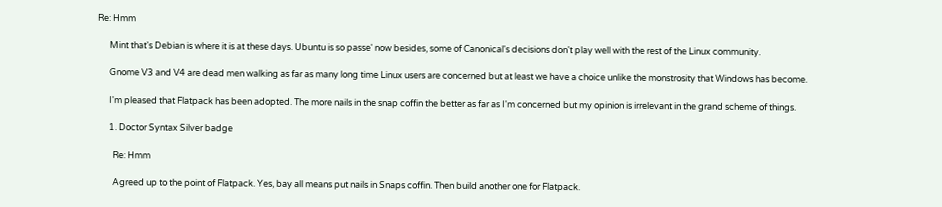Re: Hmm

      Mint that's Debian is where it is at these days. Ubuntu is so passe' now besides, some of Canonical's decisions don't play well with the rest of the Linux community.

      Gnome V3 and V4 are dead men walking as far as many long time Linux users are concerned but at least we have a choice unlike the monstrosity that Windows has become.

      I'm pleased that Flatpack has been adopted. The more nails in the snap coffin the better as far as I'm concerned but my opinion is irrelevant in the grand scheme of things.

      1. Doctor Syntax Silver badge

        Re: Hmm

        Agreed up to the point of Flatpack. Yes, bay all means put nails in Snaps coffin. Then build another one for Flatpack.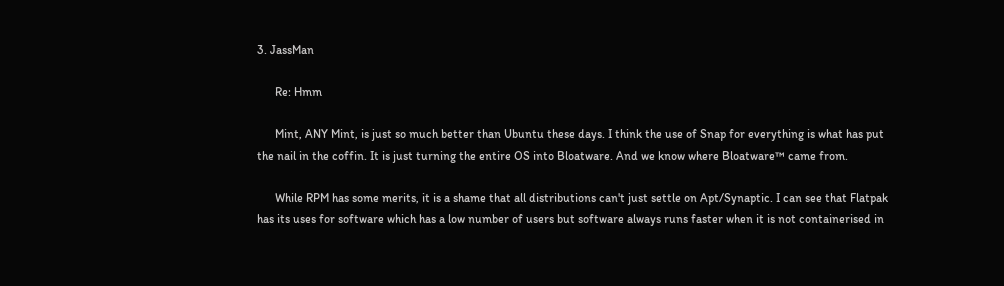3. JassMan

      Re: Hmm

      Mint, ANY Mint, is just so much better than Ubuntu these days. I think the use of Snap for everything is what has put the nail in the coffin. It is just turning the entire OS into Bloatware. And we know where Bloatware™ came from.

      While RPM has some merits, it is a shame that all distributions can't just settle on Apt/Synaptic. I can see that Flatpak has its uses for software which has a low number of users but software always runs faster when it is not containerised in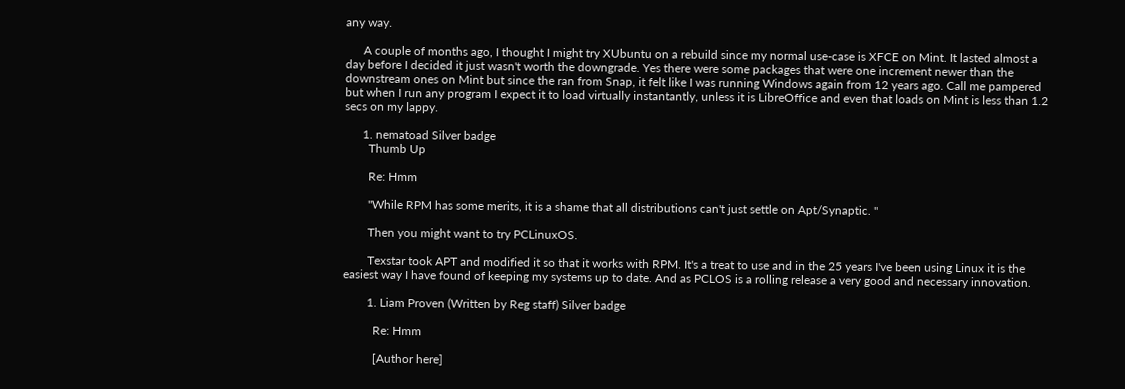any way.

      A couple of months ago, I thought I might try XUbuntu on a rebuild since my normal use-case is XFCE on Mint. It lasted almost a day before I decided it just wasn't worth the downgrade. Yes there were some packages that were one increment newer than the downstream ones on Mint but since the ran from Snap, it felt like I was running Windows again from 12 years ago. Call me pampered but when I run any program I expect it to load virtually instantantly, unless it is LibreOffice and even that loads on Mint is less than 1.2 secs on my lappy.

      1. nematoad Silver badge
        Thumb Up

        Re: Hmm

        "While RPM has some merits, it is a shame that all distributions can't just settle on Apt/Synaptic. "

        Then you might want to try PCLinuxOS.

        Texstar took APT and modified it so that it works with RPM. It's a treat to use and in the 25 years I've been using Linux it is the easiest way I have found of keeping my systems up to date. And as PCLOS is a rolling release a very good and necessary innovation.

        1. Liam Proven (Written by Reg staff) Silver badge

          Re: Hmm

          [Author here]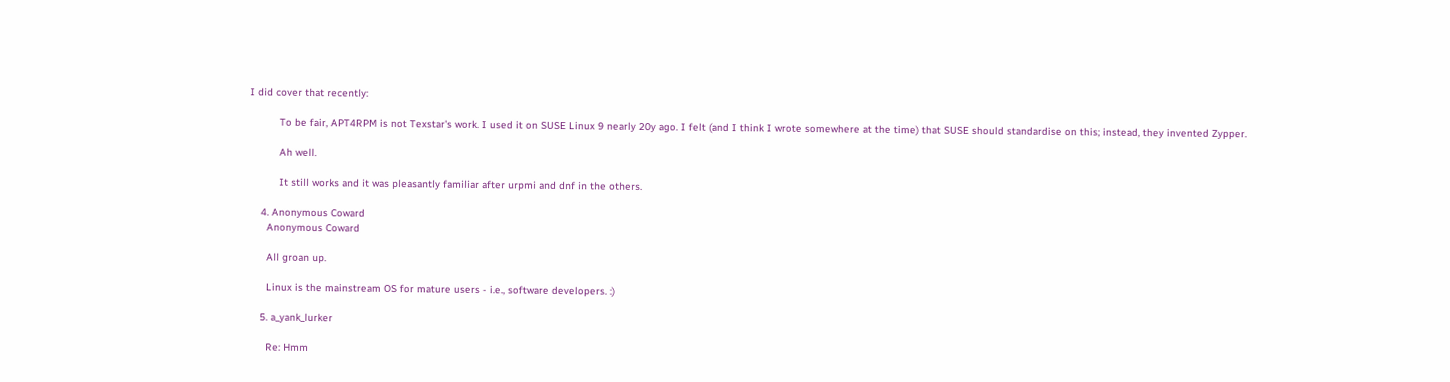I did cover that recently:

          To be fair, APT4RPM is not Texstar's work. I used it on SUSE Linux 9 nearly 20y ago. I felt (and I think I wrote somewhere at the time) that SUSE should standardise on this; instead, they invented Zypper.

          Ah well.

          It still works and it was pleasantly familiar after urpmi and dnf in the others.

    4. Anonymous Coward
      Anonymous Coward

      All groan up.

      Linux is the mainstream OS for mature users - i.e., software developers. :)

    5. a_yank_lurker

      Re: Hmm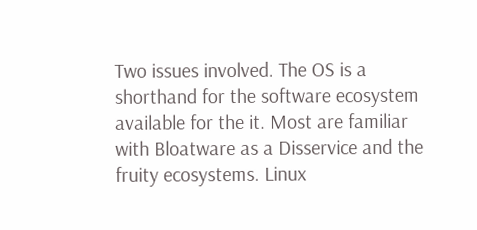Two issues involved. The OS is a shorthand for the software ecosystem available for the it. Most are familiar with Bloatware as a Disservice and the fruity ecosystems. Linux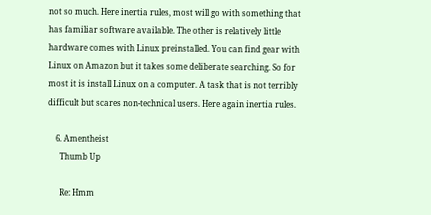not so much. Here inertia rules, most will go with something that has familiar software available. The other is relatively little hardware comes with Linux preinstalled. You can find gear with Linux on Amazon but it takes some deliberate searching. So for most it is install Linux on a computer. A task that is not terribly difficult but scares non-technical users. Here again inertia rules.

    6. Amentheist
      Thumb Up

      Re: Hmm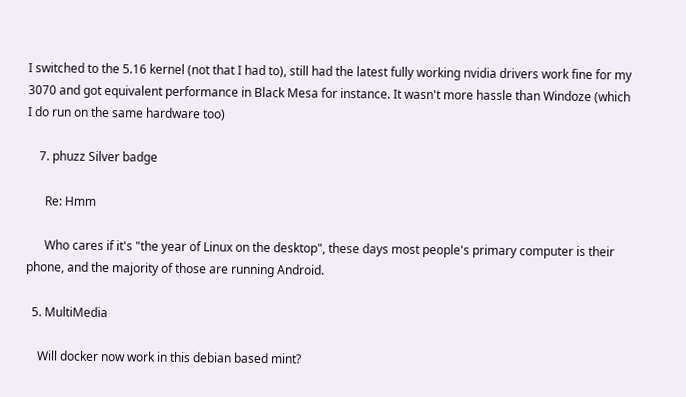I switched to the 5.16 kernel (not that I had to), still had the latest fully working nvidia drivers work fine for my 3070 and got equivalent performance in Black Mesa for instance. It wasn't more hassle than Windoze (which I do run on the same hardware too)

    7. phuzz Silver badge

      Re: Hmm

      Who cares if it's "the year of Linux on the desktop", these days most people's primary computer is their phone, and the majority of those are running Android.

  5. MultiMedia

    Will docker now work in this debian based mint?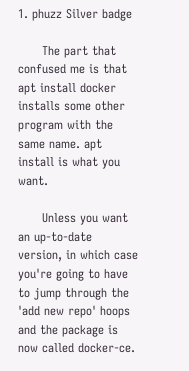1. phuzz Silver badge

      The part that confused me is that apt install docker installs some other program with the same name. apt install is what you want.

      Unless you want an up-to-date version, in which case you're going to have to jump through the 'add new repo' hoops and the package is now called docker-ce.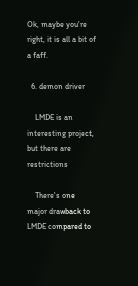Ok, maybe you're right, it is all a bit of a faff.

  6. demon driver

    LMDE is an interesting project, but there are restrictions

    There's one major drawback to LMDE compared to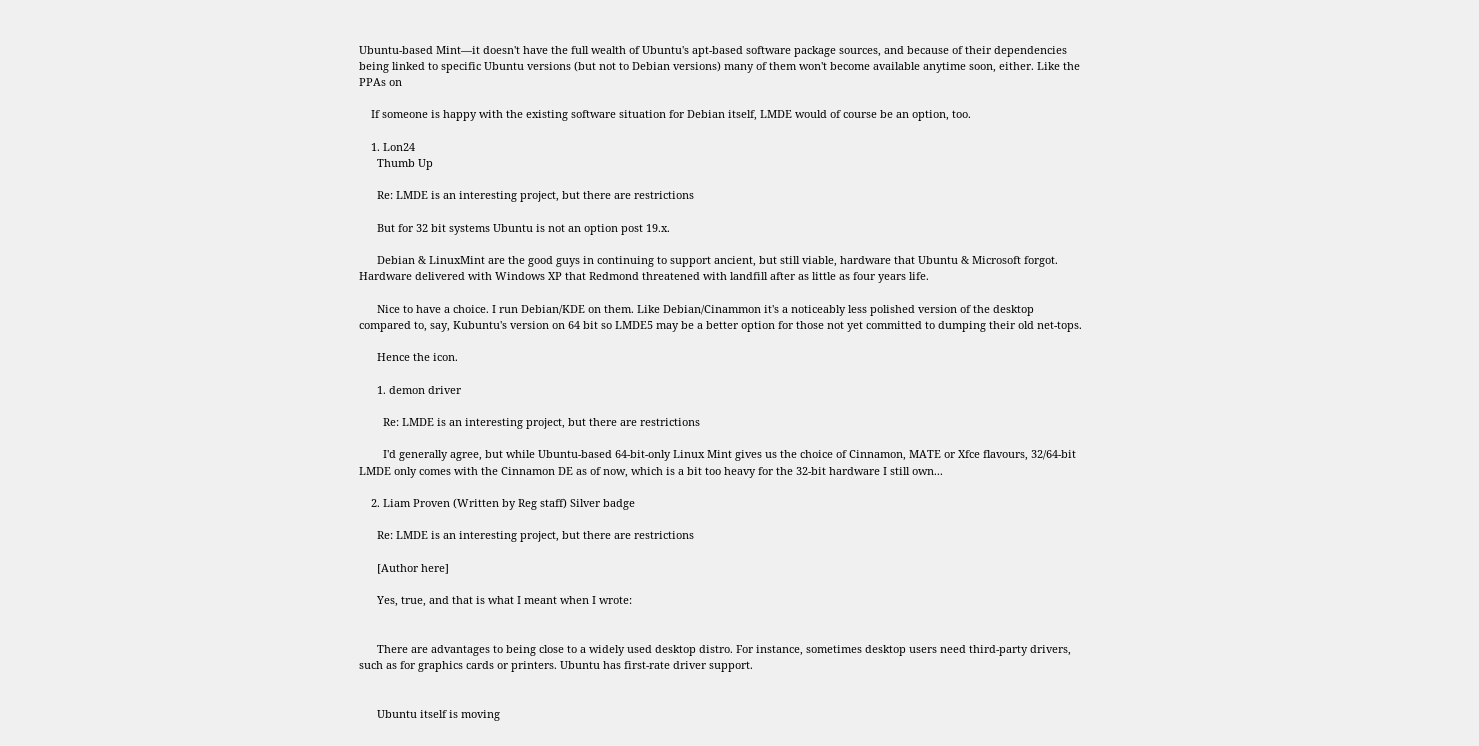Ubuntu-based Mint—it doesn't have the full wealth of Ubuntu's apt-based software package sources, and because of their dependencies being linked to specific Ubuntu versions (but not to Debian versions) many of them won't become available anytime soon, either. Like the PPAs on

    If someone is happy with the existing software situation for Debian itself, LMDE would of course be an option, too.

    1. Lon24
      Thumb Up

      Re: LMDE is an interesting project, but there are restrictions

      But for 32 bit systems Ubuntu is not an option post 19.x.

      Debian & LinuxMint are the good guys in continuing to support ancient, but still viable, hardware that Ubuntu & Microsoft forgot. Hardware delivered with Windows XP that Redmond threatened with landfill after as little as four years life.

      Nice to have a choice. I run Debian/KDE on them. Like Debian/Cinammon it's a noticeably less polished version of the desktop compared to, say, Kubuntu's version on 64 bit so LMDE5 may be a better option for those not yet committed to dumping their old net-tops.

      Hence the icon.

      1. demon driver

        Re: LMDE is an interesting project, but there are restrictions

        I'd generally agree, but while Ubuntu-based 64-bit-only Linux Mint gives us the choice of Cinnamon, MATE or Xfce flavours, 32/64-bit LMDE only comes with the Cinnamon DE as of now, which is a bit too heavy for the 32-bit hardware I still own...

    2. Liam Proven (Written by Reg staff) Silver badge

      Re: LMDE is an interesting project, but there are restrictions

      [Author here]

      Yes, true, and that is what I meant when I wrote:


      There are advantages to being close to a widely used desktop distro. For instance, sometimes desktop users need third-party drivers, such as for graphics cards or printers. Ubuntu has first-rate driver support.


      Ubuntu itself is moving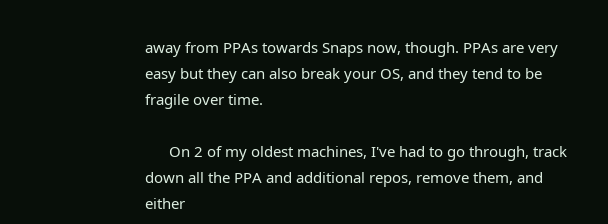away from PPAs towards Snaps now, though. PPAs are very easy but they can also break your OS, and they tend to be fragile over time.

      On 2 of my oldest machines, I've had to go through, track down all the PPA and additional repos, remove them, and either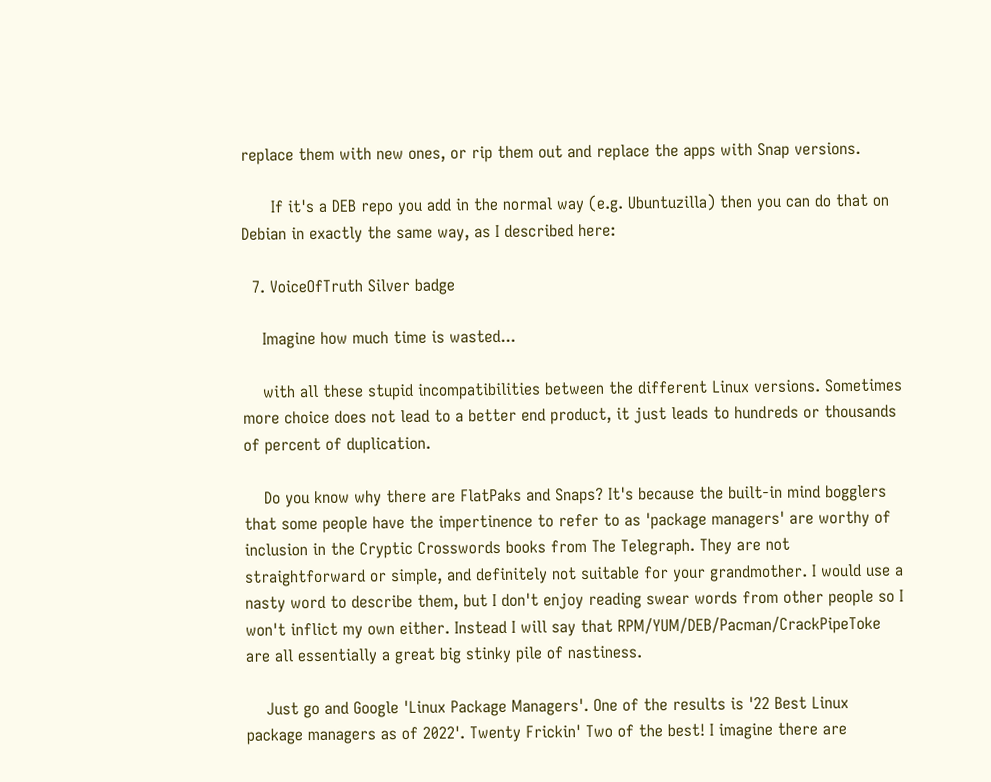replace them with new ones, or rip them out and replace the apps with Snap versions.

      If it's a DEB repo you add in the normal way (e.g. Ubuntuzilla) then you can do that on Debian in exactly the same way, as I described here:

  7. VoiceOfTruth Silver badge

    Imagine how much time is wasted...

    with all these stupid incompatibilities between the different Linux versions. Sometimes more choice does not lead to a better end product, it just leads to hundreds or thousands of percent of duplication.

    Do you know why there are FlatPaks and Snaps? It's because the built-in mind bogglers that some people have the impertinence to refer to as 'package managers' are worthy of inclusion in the Cryptic Crosswords books from The Telegraph. They are not straightforward or simple, and definitely not suitable for your grandmother. I would use a nasty word to describe them, but I don't enjoy reading swear words from other people so I won't inflict my own either. Instead I will say that RPM/YUM/DEB/Pacman/CrackPipeToke are all essentially a great big stinky pile of nastiness.

    Just go and Google 'Linux Package Managers'. One of the results is '22 Best Linux package managers as of 2022'. Twenty Frickin' Two of the best! I imagine there are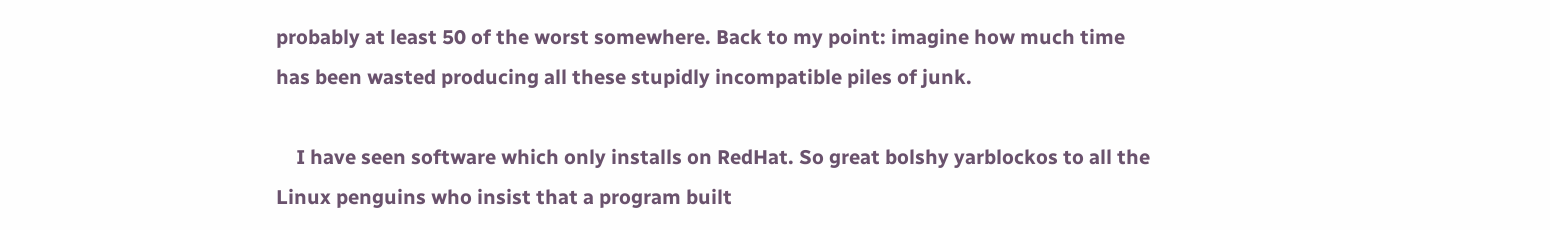probably at least 50 of the worst somewhere. Back to my point: imagine how much time has been wasted producing all these stupidly incompatible piles of junk.

    I have seen software which only installs on RedHat. So great bolshy yarblockos to all the Linux penguins who insist that a program built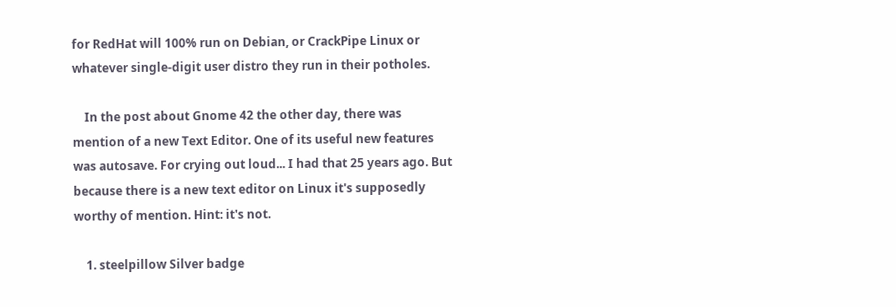for RedHat will 100% run on Debian, or CrackPipe Linux or whatever single-digit user distro they run in their potholes.

    In the post about Gnome 42 the other day, there was mention of a new Text Editor. One of its useful new features was autosave. For crying out loud... I had that 25 years ago. But because there is a new text editor on Linux it's supposedly worthy of mention. Hint: it's not.

    1. steelpillow Silver badge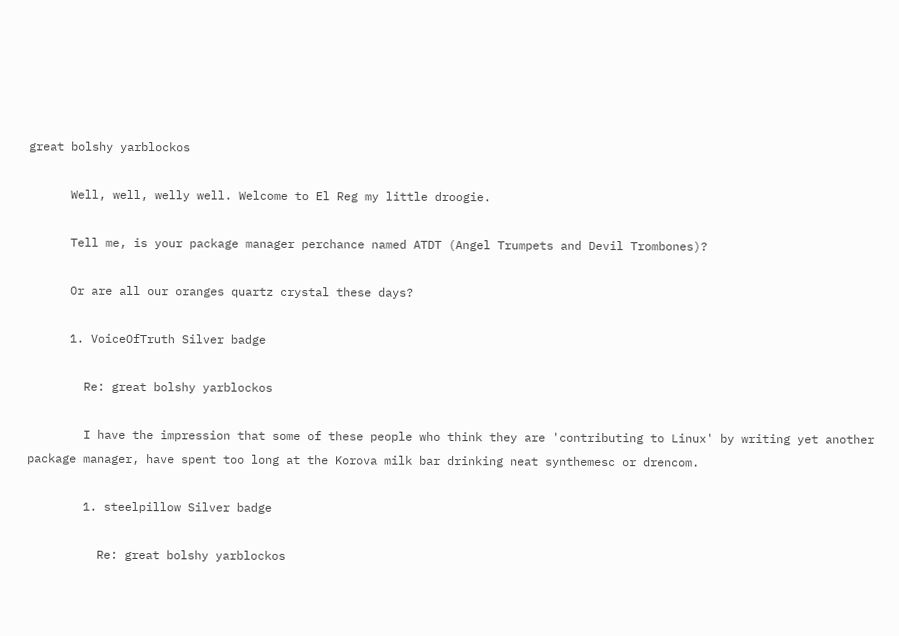great bolshy yarblockos

      Well, well, welly well. Welcome to El Reg my little droogie.

      Tell me, is your package manager perchance named ATDT (Angel Trumpets and Devil Trombones)?

      Or are all our oranges quartz crystal these days?

      1. VoiceOfTruth Silver badge

        Re: great bolshy yarblockos

        I have the impression that some of these people who think they are 'contributing to Linux' by writing yet another package manager, have spent too long at the Korova milk bar drinking neat synthemesc or drencom.

        1. steelpillow Silver badge

          Re: great bolshy yarblockos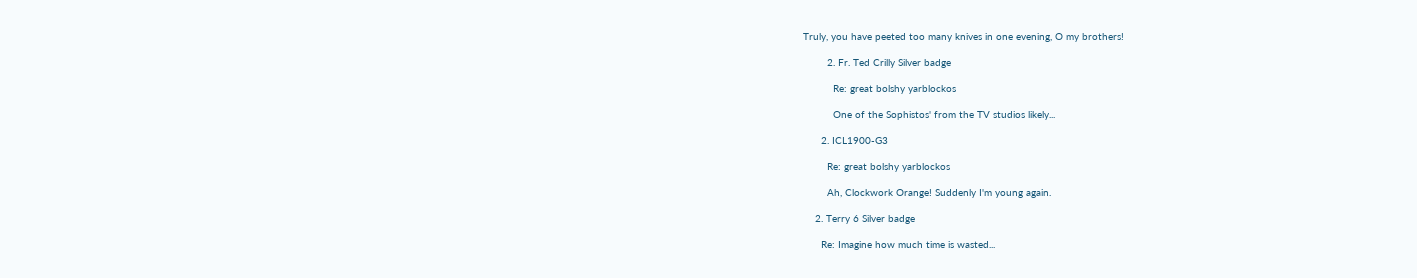Truly, you have peeted too many knives in one evening, O my brothers!

        2. Fr. Ted Crilly Silver badge

          Re: great bolshy yarblockos

          One of the Sophistos' from the TV studios likely...

      2. ICL1900-G3

        Re: great bolshy yarblockos

        Ah, Clockwork Orange! Suddenly I'm young again.

    2. Terry 6 Silver badge

      Re: Imagine how much time is wasted...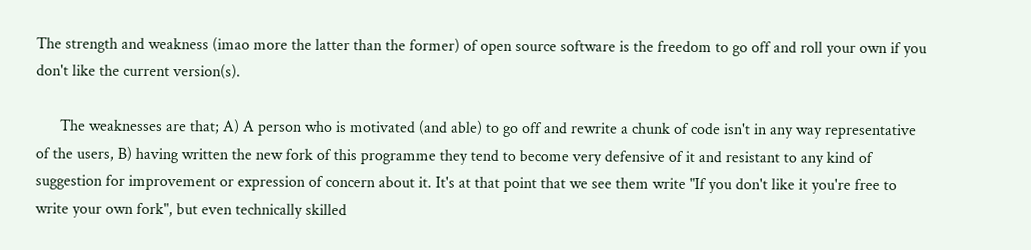The strength and weakness (imao more the latter than the former) of open source software is the freedom to go off and roll your own if you don't like the current version(s).

      The weaknesses are that; A) A person who is motivated (and able) to go off and rewrite a chunk of code isn't in any way representative of the users, B) having written the new fork of this programme they tend to become very defensive of it and resistant to any kind of suggestion for improvement or expression of concern about it. It's at that point that we see them write "If you don't like it you're free to write your own fork", but even technically skilled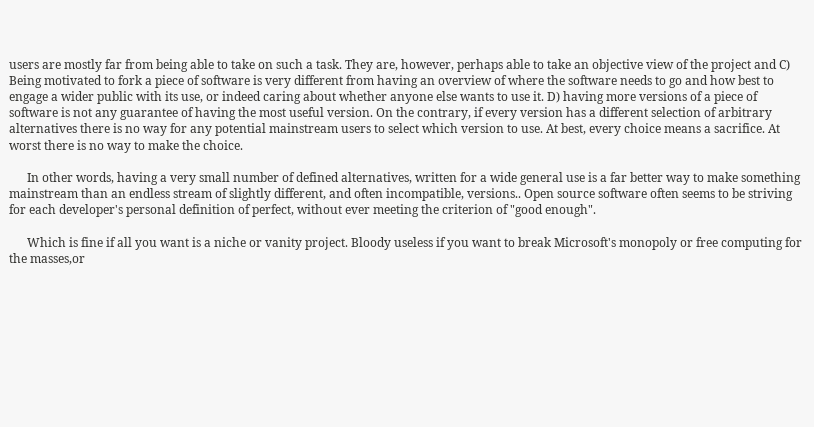users are mostly far from being able to take on such a task. They are, however, perhaps able to take an objective view of the project and C) Being motivated to fork a piece of software is very different from having an overview of where the software needs to go and how best to engage a wider public with its use, or indeed caring about whether anyone else wants to use it. D) having more versions of a piece of software is not any guarantee of having the most useful version. On the contrary, if every version has a different selection of arbitrary alternatives there is no way for any potential mainstream users to select which version to use. At best, every choice means a sacrifice. At worst there is no way to make the choice.

      In other words, having a very small number of defined alternatives, written for a wide general use is a far better way to make something mainstream than an endless stream of slightly different, and often incompatible, versions.. Open source software often seems to be striving for each developer's personal definition of perfect, without ever meeting the criterion of "good enough".

      Which is fine if all you want is a niche or vanity project. Bloody useless if you want to break Microsoft's monopoly or free computing for the masses,or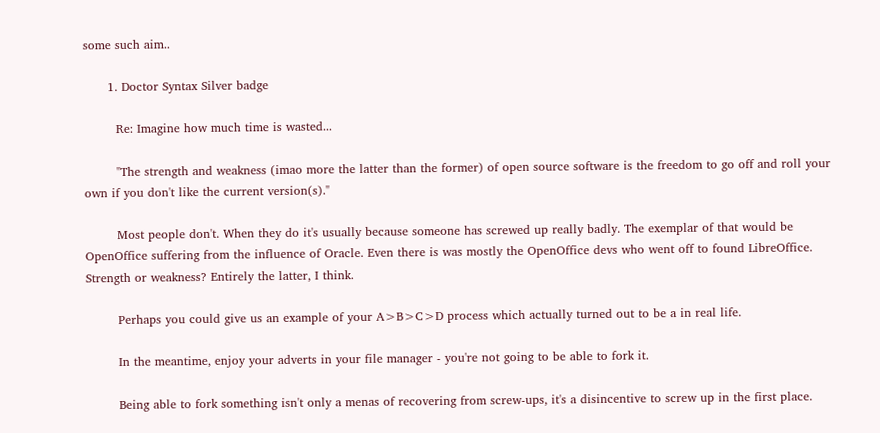some such aim..

      1. Doctor Syntax Silver badge

        Re: Imagine how much time is wasted...

        "The strength and weakness (imao more the latter than the former) of open source software is the freedom to go off and roll your own if you don't like the current version(s)."

        Most people don't. When they do it's usually because someone has screwed up really badly. The exemplar of that would be OpenOffice suffering from the influence of Oracle. Even there is was mostly the OpenOffice devs who went off to found LibreOffice. Strength or weakness? Entirely the latter, I think.

        Perhaps you could give us an example of your A>B>C>D process which actually turned out to be a in real life.

        In the meantime, enjoy your adverts in your file manager - you're not going to be able to fork it.

        Being able to fork something isn't only a menas of recovering from screw-ups, it's a disincentive to screw up in the first place.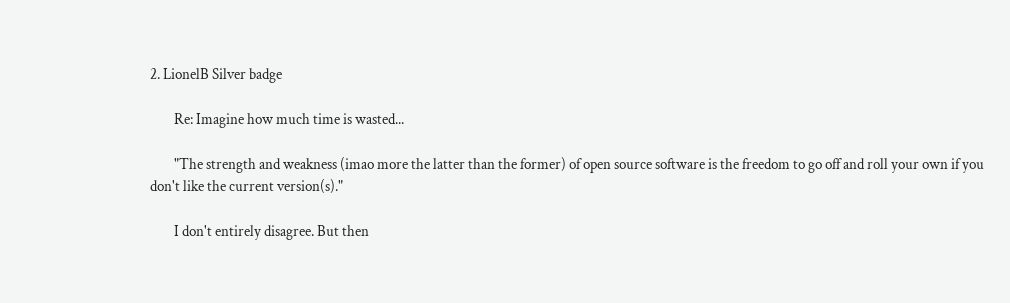2. LionelB Silver badge

        Re: Imagine how much time is wasted...

        "The strength and weakness (imao more the latter than the former) of open source software is the freedom to go off and roll your own if you don't like the current version(s)."

        I don't entirely disagree. But then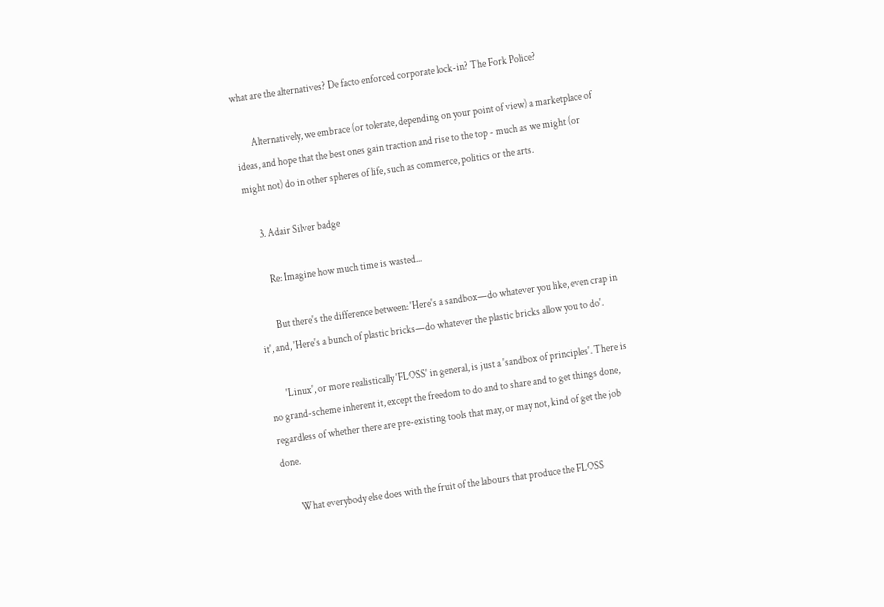what are the alternatives? De facto enforced corporate lock-in? The Fork Police?

        Alternatively, we embrace (or tolerate, depending on your point of view) a marketplace of ideas, and hope that the best ones gain traction and rise to the top - much as we might (or might not) do in other spheres of life, such as commerce, politics or the arts.

      3. Adair Silver badge

        Re: Imagine how much time is wasted...

        But there's the difference between: 'Here's a sandbox—do whatever you like, even crap in it', and, 'Here's a bunch of plastic bricks—do whatever the plastic bricks allow you to do'.

        'Linux', or more realistically 'FLOSS' in general, is just a 'sandbox of principles'. There is no grand-scheme inherent it, except the freedom to do and to share and to get things done, regardless of whether there are pre-existing tools that may, or may not, kind of get the job done.

        What everybody else does with the fruit of the labours that produce the FLOSS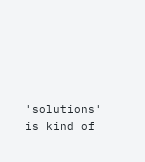'solutions' is kind of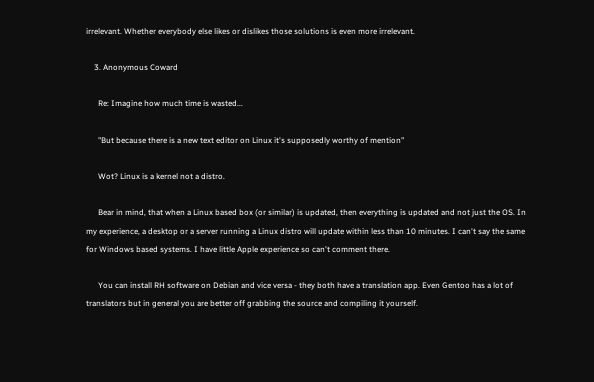irrelevant. Whether everybody else likes or dislikes those solutions is even more irrelevant.

    3. Anonymous Coward

      Re: Imagine how much time is wasted...

      "But because there is a new text editor on Linux it's supposedly worthy of mention"

      Wot? Linux is a kernel not a distro.

      Bear in mind, that when a Linux based box (or similar) is updated, then everything is updated and not just the OS. In my experience, a desktop or a server running a Linux distro will update within less than 10 minutes. I can't say the same for Windows based systems. I have little Apple experience so can't comment there.

      You can install RH software on Debian and vice versa - they both have a translation app. Even Gentoo has a lot of translators but in general you are better off grabbing the source and compiling it yourself.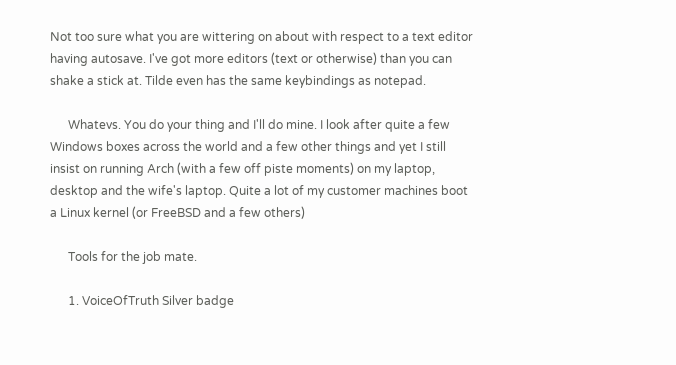Not too sure what you are wittering on about with respect to a text editor having autosave. I've got more editors (text or otherwise) than you can shake a stick at. Tilde even has the same keybindings as notepad.

      Whatevs. You do your thing and I'll do mine. I look after quite a few Windows boxes across the world and a few other things and yet I still insist on running Arch (with a few off piste moments) on my laptop, desktop and the wife's laptop. Quite a lot of my customer machines boot a Linux kernel (or FreeBSD and a few others)

      Tools for the job mate.

      1. VoiceOfTruth Silver badge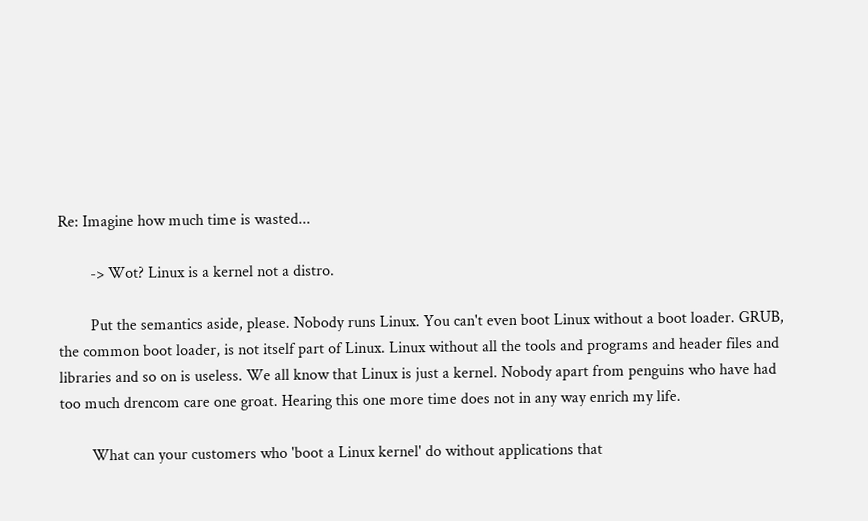Re: Imagine how much time is wasted...

        -> Wot? Linux is a kernel not a distro.

        Put the semantics aside, please. Nobody runs Linux. You can't even boot Linux without a boot loader. GRUB, the common boot loader, is not itself part of Linux. Linux without all the tools and programs and header files and libraries and so on is useless. We all know that Linux is just a kernel. Nobody apart from penguins who have had too much drencom care one groat. Hearing this one more time does not in any way enrich my life.

        What can your customers who 'boot a Linux kernel' do without applications that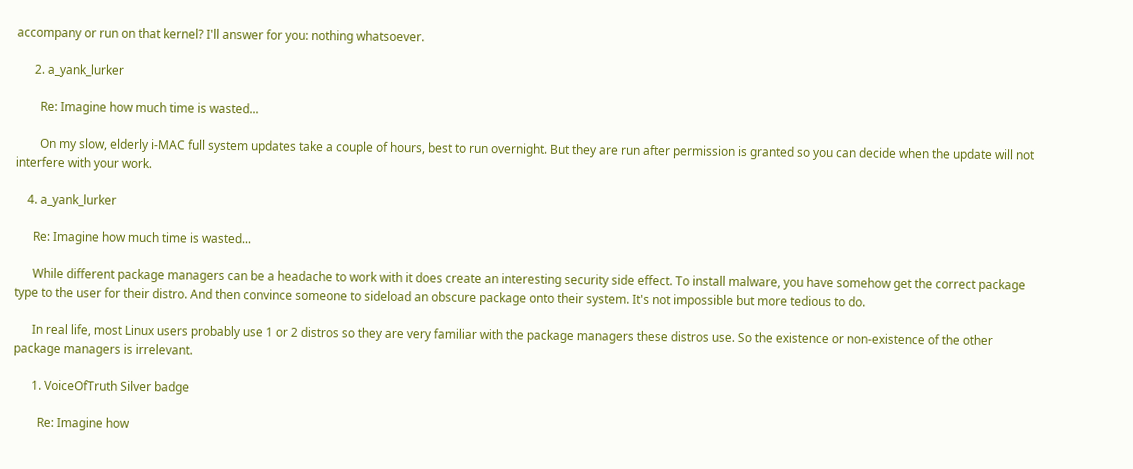accompany or run on that kernel? I'll answer for you: nothing whatsoever.

      2. a_yank_lurker

        Re: Imagine how much time is wasted...

        On my slow, elderly i-MAC full system updates take a couple of hours, best to run overnight. But they are run after permission is granted so you can decide when the update will not interfere with your work.

    4. a_yank_lurker

      Re: Imagine how much time is wasted...

      While different package managers can be a headache to work with it does create an interesting security side effect. To install malware, you have somehow get the correct package type to the user for their distro. And then convince someone to sideload an obscure package onto their system. It's not impossible but more tedious to do.

      In real life, most Linux users probably use 1 or 2 distros so they are very familiar with the package managers these distros use. So the existence or non-existence of the other package managers is irrelevant.

      1. VoiceOfTruth Silver badge

        Re: Imagine how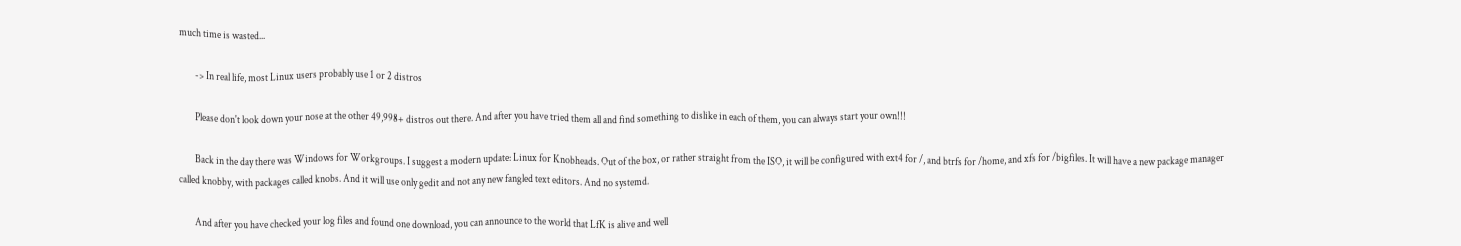much time is wasted...

        -> In real life, most Linux users probably use 1 or 2 distros

        Please don't look down your nose at the other 49,998+ distros out there. And after you have tried them all and find something to dislike in each of them, you can always start your own!!!

        Back in the day there was Windows for Workgroups. I suggest a modern update: Linux for Knobheads. Out of the box, or rather straight from the ISO, it will be configured with ext4 for /, and btrfs for /home, and xfs for /bigfiles. It will have a new package manager called knobby, with packages called knobs. And it will use only gedit and not any new fangled text editors. And no systemd.

        And after you have checked your log files and found one download, you can announce to the world that LfK is alive and well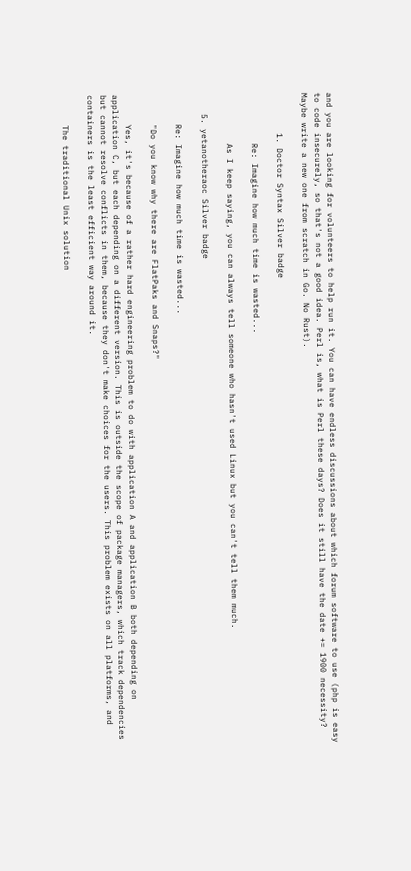and you are looking for volunteers to help run it. You can have endless discussions about which forum software to use (php is easy to code insecurely, so that's not a good idea. Perl is, what is Perl these days? Does it still have the date += 1900 necessity? Maybe write a new one from scratch in Go. No Rust).

        1. Doctor Syntax Silver badge

          Re: Imagine how much time is wasted...

          As I keep saying, you can always tell someone who hasn't used Linux but you can't tell them much.

    5. yetanotheraoc Silver badge

      Re: Imagine how much time is wasted...

      "Do you know why there are FlatPaks and Snaps?"

      Yes, it's because of a rather hard engineering problem to do with application A and application B both depending on application C, but each depending on a different version. This is outside the scope of package managers, which track dependencies but cannot resolve conflicts in them, because they don't make choices for the users. This problem exists on all platforms, and containers is the least efficient way around it.

      The traditional Unix solution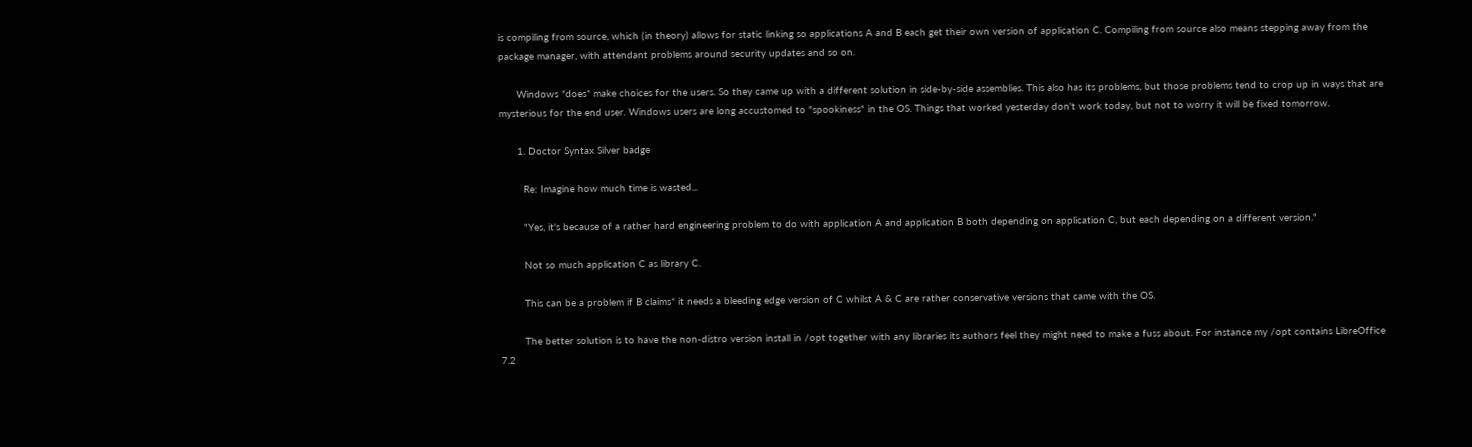is compiling from source, which (in theory) allows for static linking so applications A and B each get their own version of application C. Compiling from source also means stepping away from the package manager, with attendant problems around security updates and so on.

      Windows *does* make choices for the users. So they came up with a different solution in side-by-side assemblies. This also has its problems, but those problems tend to crop up in ways that are mysterious for the end user. Windows users are long accustomed to "spookiness" in the OS. Things that worked yesterday don't work today, but not to worry it will be fixed tomorrow.

      1. Doctor Syntax Silver badge

        Re: Imagine how much time is wasted...

        "Yes, it's because of a rather hard engineering problem to do with application A and application B both depending on application C, but each depending on a different version."

        Not so much application C as library C.

        This can be a problem if B claims* it needs a bleeding edge version of C whilst A & C are rather conservative versions that came with the OS.

        The better solution is to have the non-distro version install in /opt together with any libraries its authors feel they might need to make a fuss about. For instance my /opt contains LibreOffice 7.2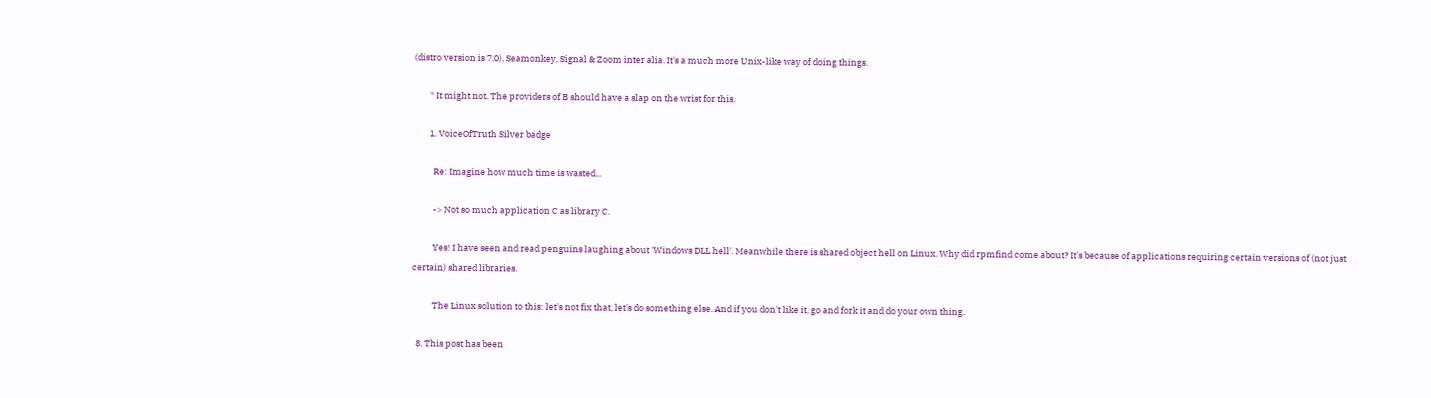(distro version is 7.0), Seamonkey, Signal & Zoom inter alia. It's a much more Unix-like way of doing things.

        * It might not. The providers of B should have a slap on the wrist for this.

        1. VoiceOfTruth Silver badge

          Re: Imagine how much time is wasted...

          -> Not so much application C as library C.

          Yes! I have seen and read penguins laughing about 'Windows DLL hell'. Meanwhile there is shared object hell on Linux. Why did rpmfind come about? It's because of applications requiring certain versions of (not just certain) shared libraries.

          The Linux solution to this: let's not fix that, let's do something else. And if you don't like it, go and fork it and do your own thing.

  8. This post has been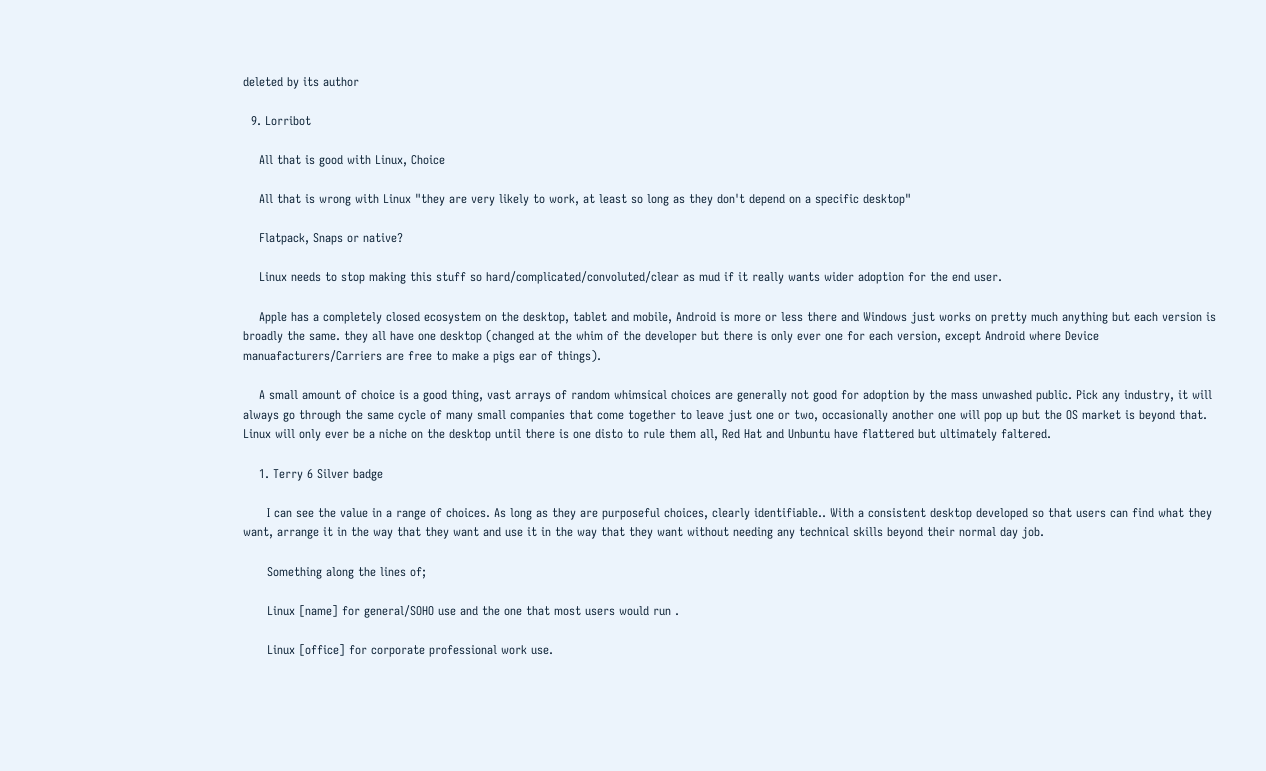deleted by its author

  9. Lorribot

    All that is good with Linux, Choice

    All that is wrong with Linux "they are very likely to work, at least so long as they don't depend on a specific desktop"

    Flatpack, Snaps or native?

    Linux needs to stop making this stuff so hard/complicated/convoluted/clear as mud if it really wants wider adoption for the end user.

    Apple has a completely closed ecosystem on the desktop, tablet and mobile, Android is more or less there and Windows just works on pretty much anything but each version is broadly the same. they all have one desktop (changed at the whim of the developer but there is only ever one for each version, except Android where Device manuafacturers/Carriers are free to make a pigs ear of things).

    A small amount of choice is a good thing, vast arrays of random whimsical choices are generally not good for adoption by the mass unwashed public. Pick any industry, it will always go through the same cycle of many small companies that come together to leave just one or two, occasionally another one will pop up but the OS market is beyond that. Linux will only ever be a niche on the desktop until there is one disto to rule them all, Red Hat and Unbuntu have flattered but ultimately faltered.

    1. Terry 6 Silver badge

      I can see the value in a range of choices. As long as they are purposeful choices, clearly identifiable.. With a consistent desktop developed so that users can find what they want, arrange it in the way that they want and use it in the way that they want without needing any technical skills beyond their normal day job.

      Something along the lines of;

      Linux [name] for general/SOHO use and the one that most users would run .

      Linux [office] for corporate professional work use.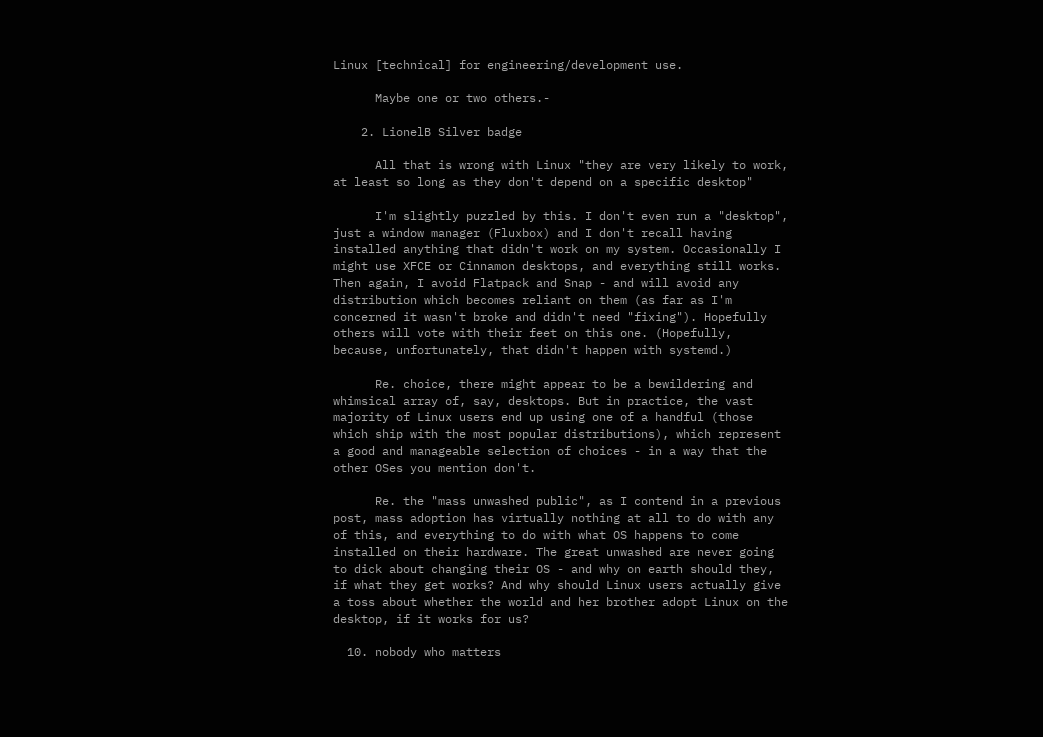Linux [technical] for engineering/development use.

      Maybe one or two others.-

    2. LionelB Silver badge

      All that is wrong with Linux "they are very likely to work, at least so long as they don't depend on a specific desktop"

      I'm slightly puzzled by this. I don't even run a "desktop", just a window manager (Fluxbox) and I don't recall having installed anything that didn't work on my system. Occasionally I might use XFCE or Cinnamon desktops, and everything still works. Then again, I avoid Flatpack and Snap - and will avoid any distribution which becomes reliant on them (as far as I'm concerned it wasn't broke and didn't need "fixing"). Hopefully others will vote with their feet on this one. (Hopefully, because, unfortunately, that didn't happen with systemd.)

      Re. choice, there might appear to be a bewildering and whimsical array of, say, desktops. But in practice, the vast majority of Linux users end up using one of a handful (those which ship with the most popular distributions), which represent a good and manageable selection of choices - in a way that the other OSes you mention don't.

      Re. the "mass unwashed public", as I contend in a previous post, mass adoption has virtually nothing at all to do with any of this, and everything to do with what OS happens to come installed on their hardware. The great unwashed are never going to dick about changing their OS - and why on earth should they, if what they get works? And why should Linux users actually give a toss about whether the world and her brother adopt Linux on the desktop, if it works for us?

  10. nobody who matters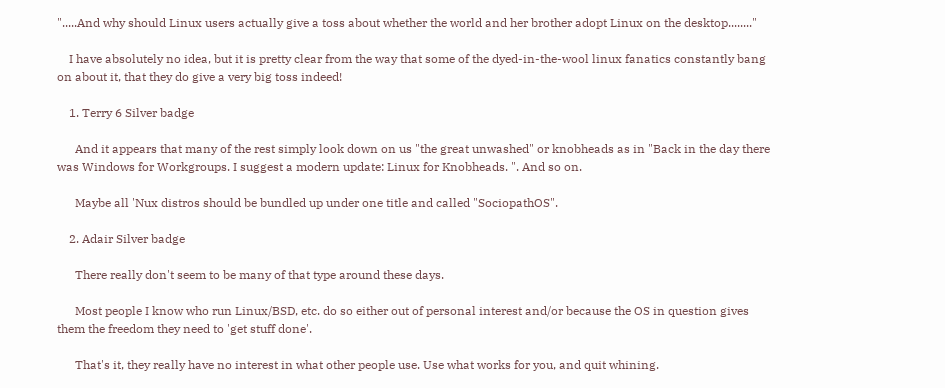".....And why should Linux users actually give a toss about whether the world and her brother adopt Linux on the desktop........"

    I have absolutely no idea, but it is pretty clear from the way that some of the dyed-in-the-wool linux fanatics constantly bang on about it, that they do give a very big toss indeed!

    1. Terry 6 Silver badge

      And it appears that many of the rest simply look down on us "the great unwashed" or knobheads as in "Back in the day there was Windows for Workgroups. I suggest a modern update: Linux for Knobheads. ". And so on.

      Maybe all 'Nux distros should be bundled up under one title and called "SociopathOS".

    2. Adair Silver badge

      There really don't seem to be many of that type around these days.

      Most people I know who run Linux/BSD, etc. do so either out of personal interest and/or because the OS in question gives them the freedom they need to 'get stuff done'.

      That's it, they really have no interest in what other people use. Use what works for you, and quit whining.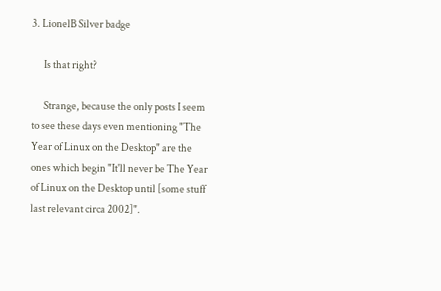3. LionelB Silver badge

      Is that right?

      Strange, because the only posts I seem to see these days even mentioning "The Year of Linux on the Desktop" are the ones which begin "It'll never be The Year of Linux on the Desktop until [some stuff last relevant circa 2002]".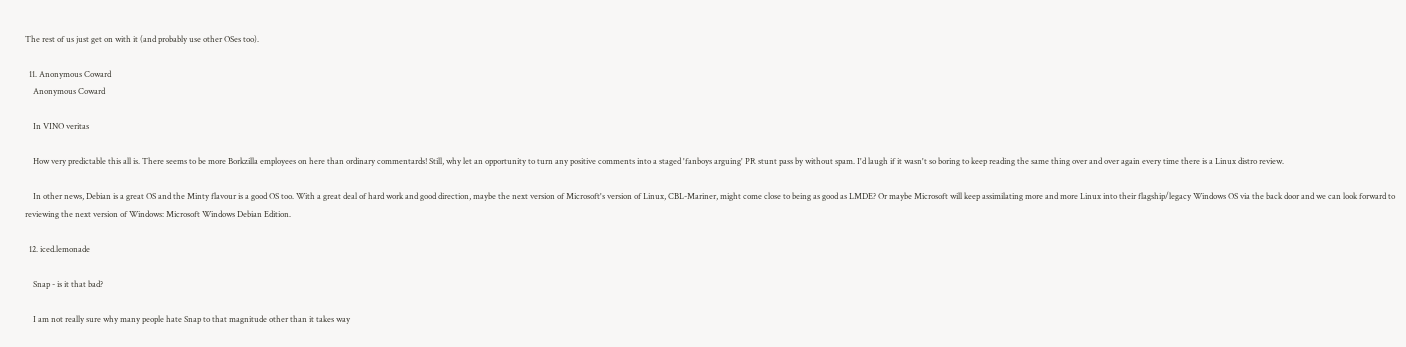The rest of us just get on with it (and probably use other OSes too).

  11. Anonymous Coward
    Anonymous Coward

    In VINO veritas

    How very predictable this all is. There seems to be more Borkzilla employees on here than ordinary commentards! Still, why let an opportunity to turn any positive comments into a staged 'fanboys arguing' PR stunt pass by without spam. I'd laugh if it wasn't so boring to keep reading the same thing over and over again every time there is a Linux distro review.

    In other news, Debian is a great OS and the Minty flavour is a good OS too. With a great deal of hard work and good direction, maybe the next version of Microsoft's version of Linux, CBL-Mariner, might come close to being as good as LMDE? Or maybe Microsoft will keep assimilating more and more Linux into their flagship/legacy Windows OS via the back door and we can look forward to reviewing the next version of Windows: Microsoft Windows Debian Edition.

  12. iced.lemonade

    Snap - is it that bad?

    I am not really sure why many people hate Snap to that magnitude other than it takes way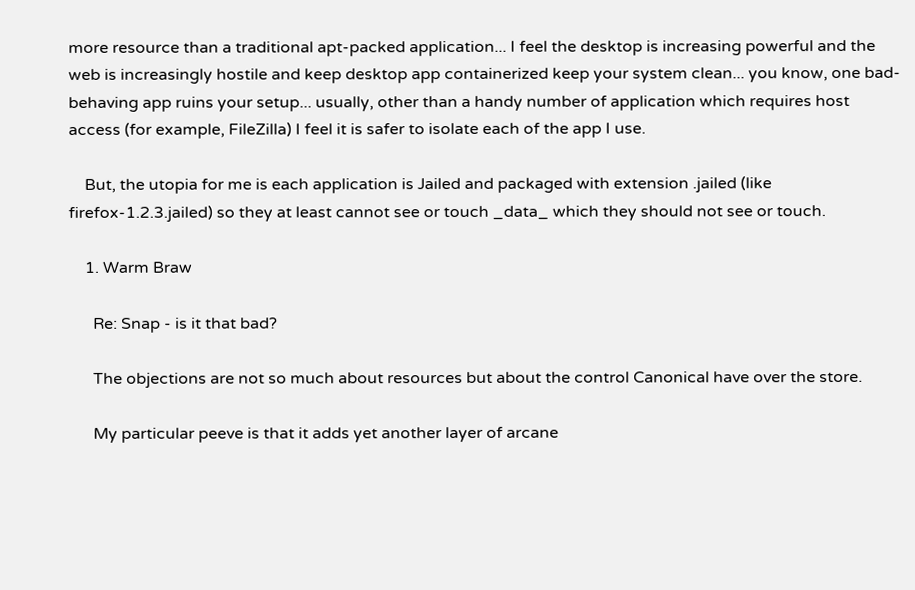more resource than a traditional apt-packed application... I feel the desktop is increasing powerful and the web is increasingly hostile and keep desktop app containerized keep your system clean... you know, one bad-behaving app ruins your setup... usually, other than a handy number of application which requires host access (for example, FileZilla) I feel it is safer to isolate each of the app I use.

    But, the utopia for me is each application is Jailed and packaged with extension .jailed (like firefox-1.2.3.jailed) so they at least cannot see or touch _data_ which they should not see or touch.

    1. Warm Braw

      Re: Snap - is it that bad?

      The objections are not so much about resources but about the control Canonical have over the store.

      My particular peeve is that it adds yet another layer of arcane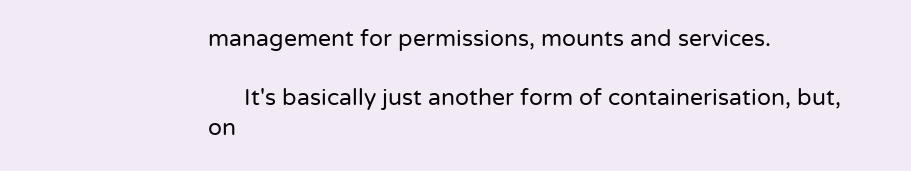management for permissions, mounts and services.

      It's basically just another form of containerisation, but, on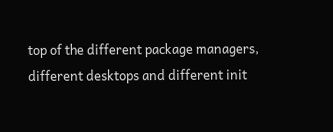top of the different package managers, different desktops and different init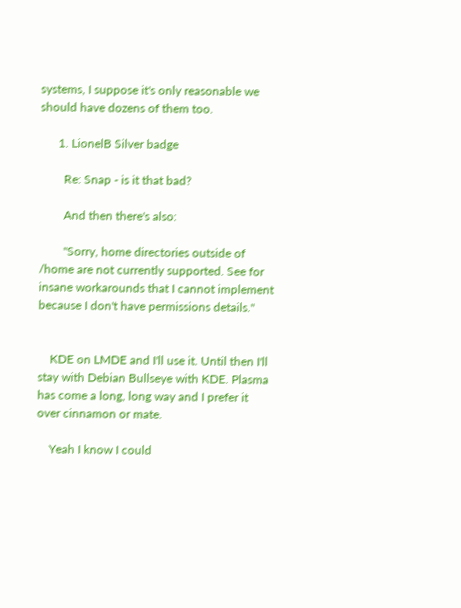systems, I suppose it's only reasonable we should have dozens of them too.

      1. LionelB Silver badge

        Re: Snap - is it that bad?

        And then there's also:

        "Sorry, home directories outside of /home are not currently supported. See for insane workarounds that I cannot implement because I don't have permissions details."


    KDE on LMDE and I'll use it. Until then I'll stay with Debian Bullseye with KDE. Plasma has come a long, long way and I prefer it over cinnamon or mate.

    Yeah I know I could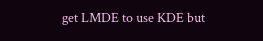get LMDE to use KDE but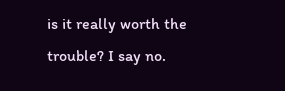is it really worth the trouble? I say no.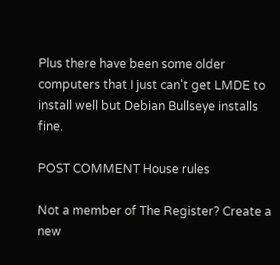Plus there have been some older computers that I just can't get LMDE to install well but Debian Bullseye installs fine.

POST COMMENT House rules

Not a member of The Register? Create a new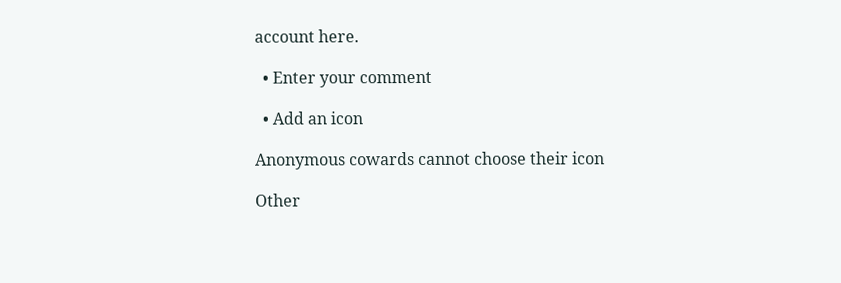account here.

  • Enter your comment

  • Add an icon

Anonymous cowards cannot choose their icon

Other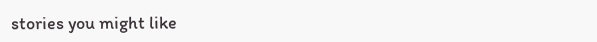stories you might like